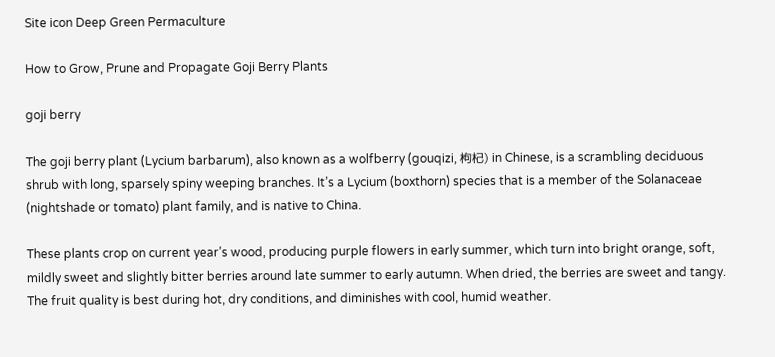Site icon Deep Green Permaculture

How to Grow, Prune and Propagate Goji Berry Plants

goji berry

The goji berry plant (Lycium barbarum), also known as a wolfberry (gouqizi, 枸杞) in Chinese, is a scrambling deciduous shrub with long, sparsely spiny weeping branches. It’s a Lycium (boxthorn) species that is a member of the Solanaceae (nightshade or tomato) plant family, and is native to China.

These plants crop on current year’s wood, producing purple flowers in early summer, which turn into bright orange, soft, mildly sweet and slightly bitter berries around late summer to early autumn. When dried, the berries are sweet and tangy. The fruit quality is best during hot, dry conditions, and diminishes with cool, humid weather.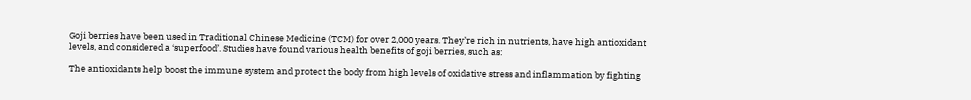Goji berries have been used in Traditional Chinese Medicine (TCM) for over 2,000 years. They’re rich in nutrients, have high antioxidant levels, and considered a ‘superfood’. Studies have found various health benefits of goji berries, such as:

The antioxidants help boost the immune system and protect the body from high levels of oxidative stress and inflammation by fighting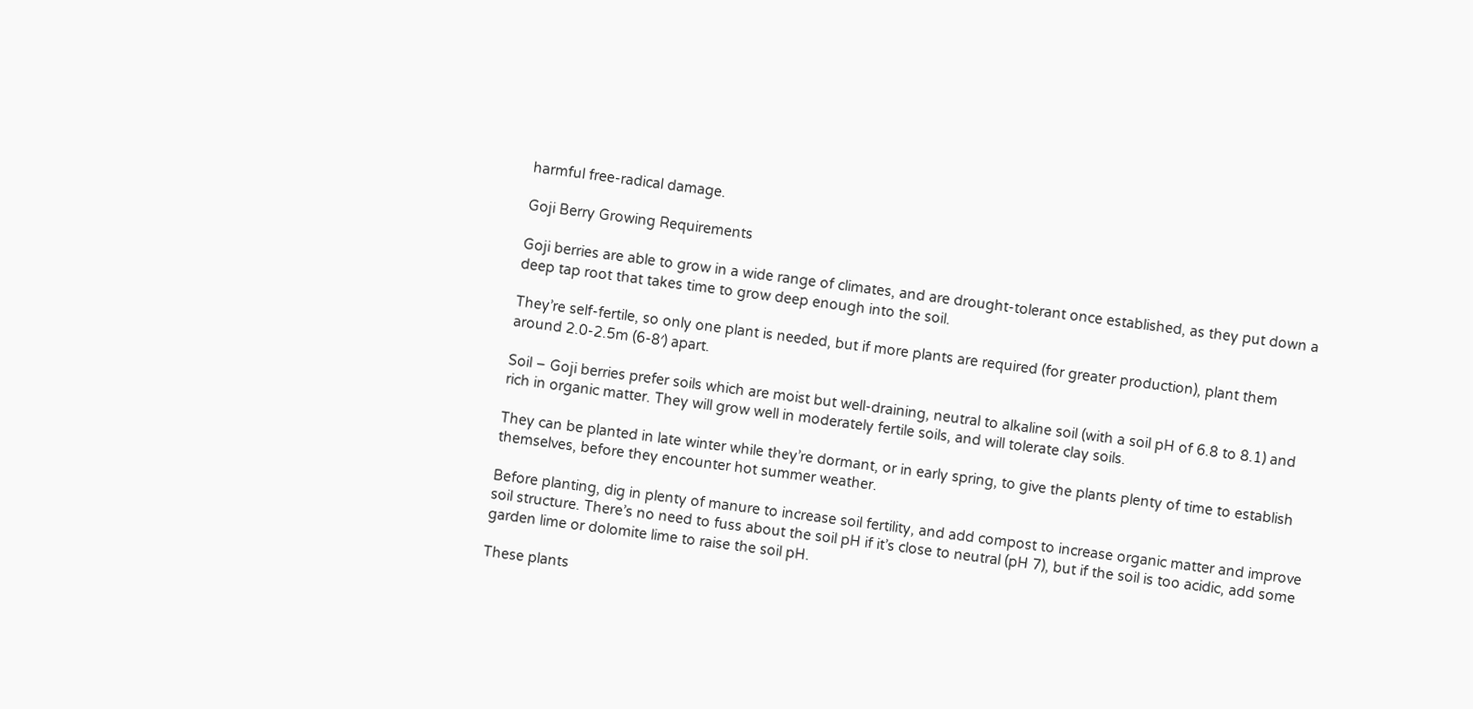harmful free-radical damage.

Goji Berry Growing Requirements

Goji berries are able to grow in a wide range of climates, and are drought-tolerant once established, as they put down a deep tap root that takes time to grow deep enough into the soil.

They’re self-fertile, so only one plant is needed, but if more plants are required (for greater production), plant them around 2.0-2.5m (6-8′) apart.

Soil – Goji berries prefer soils which are moist but well-draining, neutral to alkaline soil (with a soil pH of 6.8 to 8.1) and rich in organic matter. They will grow well in moderately fertile soils, and will tolerate clay soils.

They can be planted in late winter while they’re dormant, or in early spring, to give the plants plenty of time to establish themselves, before they encounter hot summer weather.

Before planting, dig in plenty of manure to increase soil fertility, and add compost to increase organic matter and improve soil structure. There’s no need to fuss about the soil pH if it’s close to neutral (pH 7), but if the soil is too acidic, add some garden lime or dolomite lime to raise the soil pH.

These plants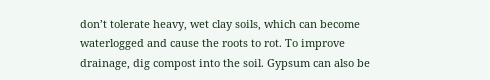don’t tolerate heavy, wet clay soils, which can become waterlogged and cause the roots to rot. To improve drainage, dig compost into the soil. Gypsum can also be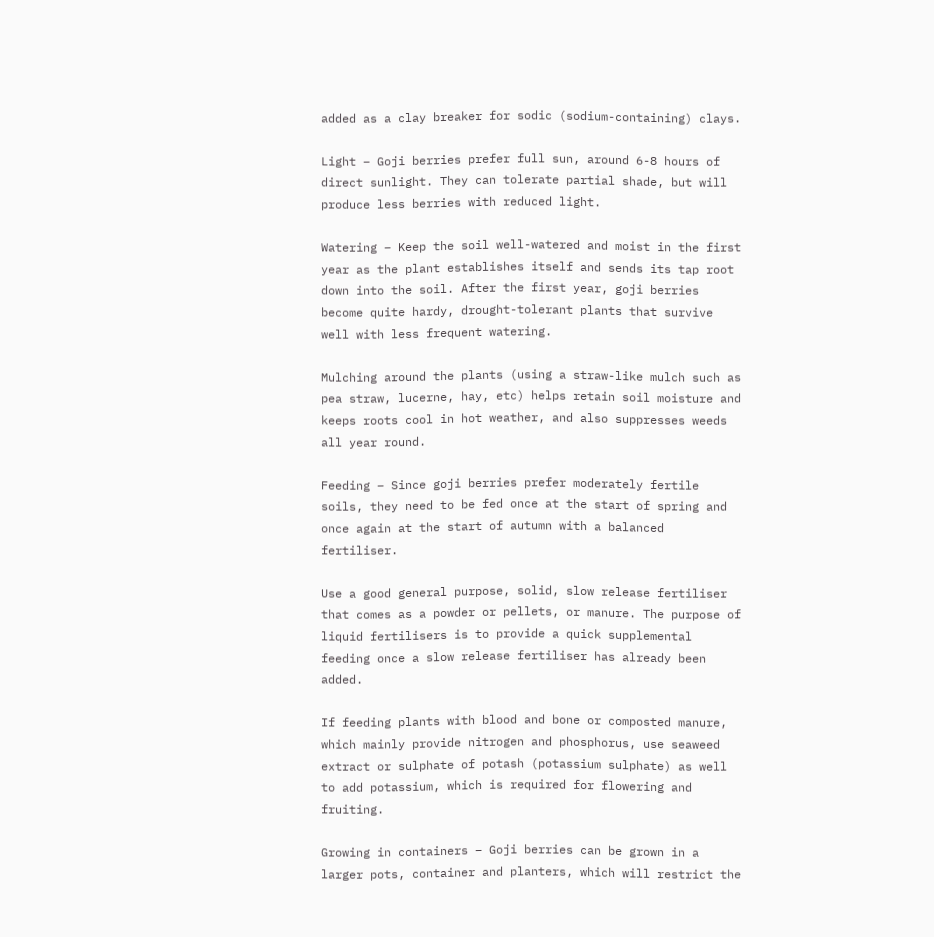added as a clay breaker for sodic (sodium-containing) clays.

Light – Goji berries prefer full sun, around 6-8 hours of direct sunlight. They can tolerate partial shade, but will produce less berries with reduced light.

Watering – Keep the soil well-watered and moist in the first year as the plant establishes itself and sends its tap root down into the soil. After the first year, goji berries become quite hardy, drought-tolerant plants that survive well with less frequent watering.

Mulching around the plants (using a straw-like mulch such as pea straw, lucerne, hay, etc) helps retain soil moisture and keeps roots cool in hot weather, and also suppresses weeds all year round.

Feeding – Since goji berries prefer moderately fertile soils, they need to be fed once at the start of spring and once again at the start of autumn with a balanced fertiliser.

Use a good general purpose, solid, slow release fertiliser that comes as a powder or pellets, or manure. The purpose of liquid fertilisers is to provide a quick supplemental feeding once a slow release fertiliser has already been added.

If feeding plants with blood and bone or composted manure, which mainly provide nitrogen and phosphorus, use seaweed extract or sulphate of potash (potassium sulphate) as well to add potassium, which is required for flowering and fruiting.

Growing in containers – Goji berries can be grown in a larger pots, container and planters, which will restrict the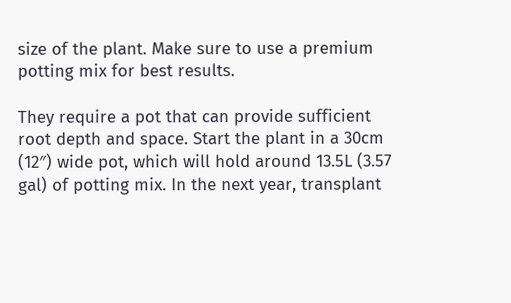size of the plant. Make sure to use a premium potting mix for best results.

They require a pot that can provide sufficient root depth and space. Start the plant in a 30cm (12″) wide pot, which will hold around 13.5L (3.57 gal) of potting mix. In the next year, transplant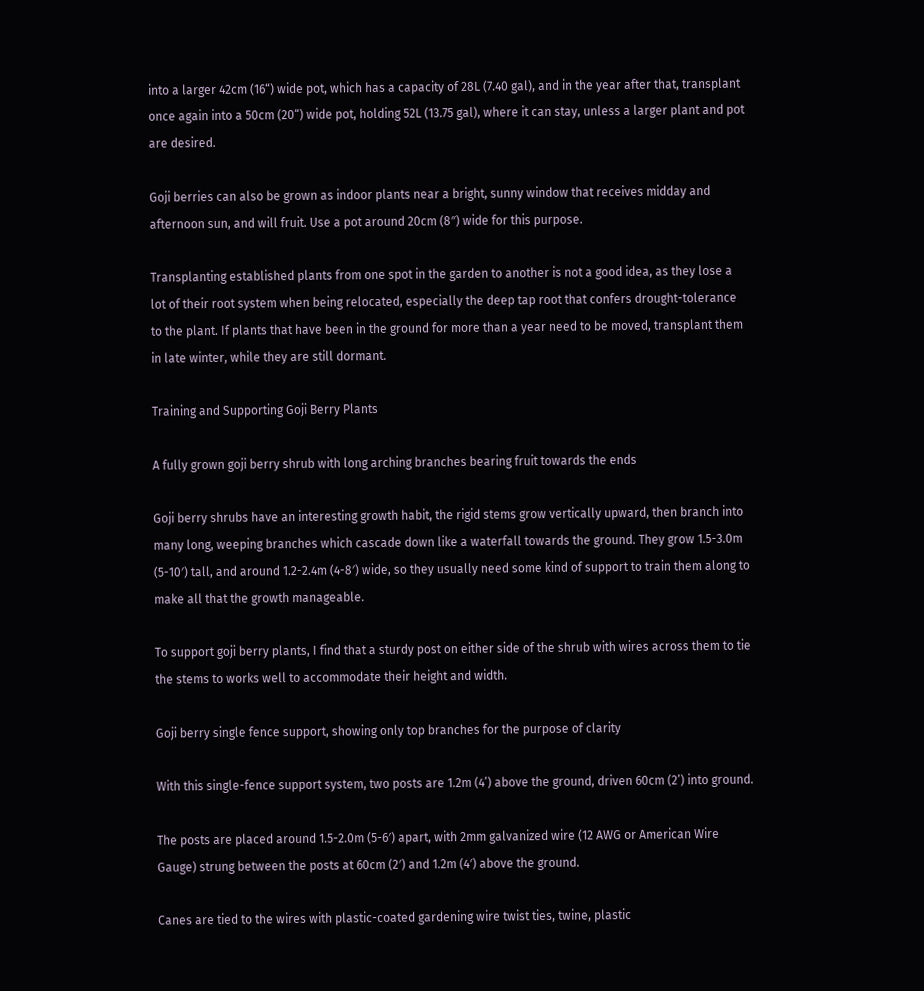into a larger 42cm (16“) wide pot, which has a capacity of 28L (7.40 gal), and in the year after that, transplant once again into a 50cm (20“) wide pot, holding 52L (13.75 gal), where it can stay, unless a larger plant and pot are desired.

Goji berries can also be grown as indoor plants near a bright, sunny window that receives midday and afternoon sun, and will fruit. Use a pot around 20cm (8″) wide for this purpose.

Transplanting established plants from one spot in the garden to another is not a good idea, as they lose a lot of their root system when being relocated, especially the deep tap root that confers drought-tolerance to the plant. If plants that have been in the ground for more than a year need to be moved, transplant them in late winter, while they are still dormant.

Training and Supporting Goji Berry Plants

A fully grown goji berry shrub with long arching branches bearing fruit towards the ends

Goji berry shrubs have an interesting growth habit, the rigid stems grow vertically upward, then branch into many long, weeping branches which cascade down like a waterfall towards the ground. They grow 1.5-3.0m (5-10′) tall, and around 1.2-2.4m (4-8′) wide, so they usually need some kind of support to train them along to make all that the growth manageable.

To support goji berry plants, I find that a sturdy post on either side of the shrub with wires across them to tie the stems to works well to accommodate their height and width.

Goji berry single fence support, showing only top branches for the purpose of clarity

With this single-fence support system, two posts are 1.2m (4’) above the ground, driven 60cm (2’) into ground.

The posts are placed around 1.5-2.0m (5-6′) apart, with 2mm galvanized wire (12 AWG or American Wire Gauge) strung between the posts at 60cm (2′) and 1.2m (4′) above the ground.

Canes are tied to the wires with plastic-coated gardening wire twist ties, twine, plastic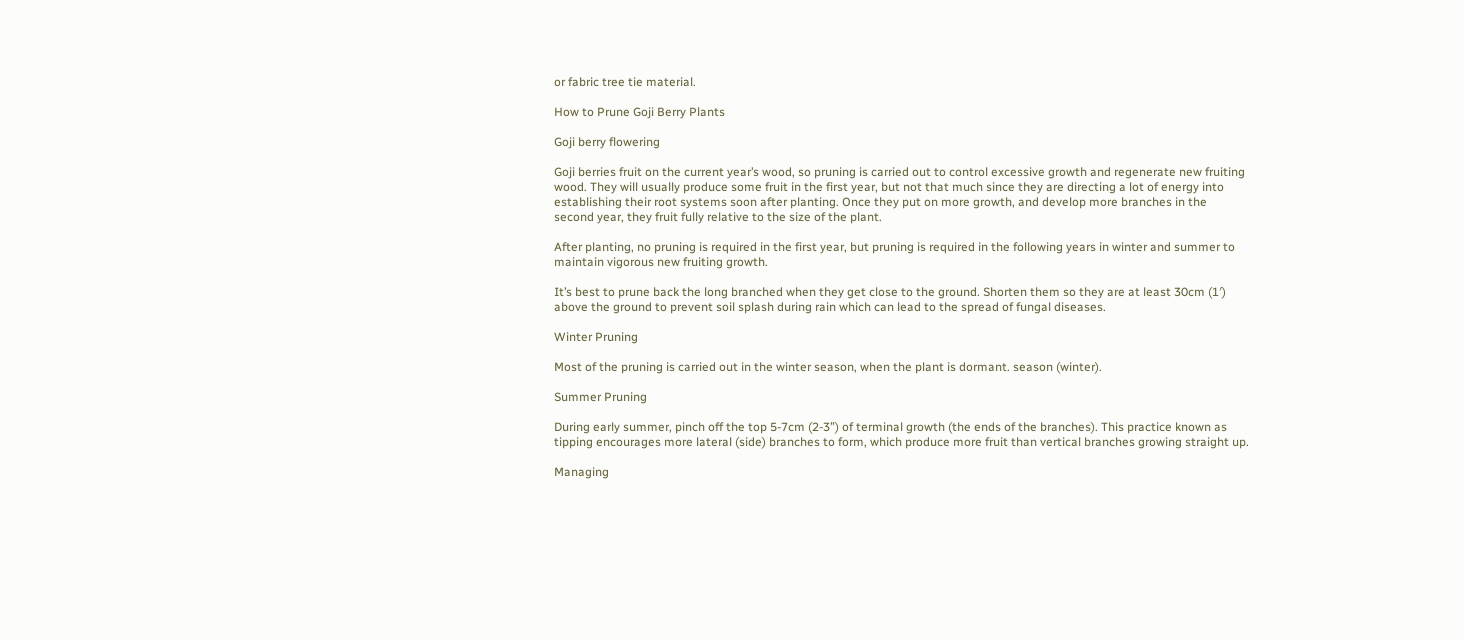or fabric tree tie material.

How to Prune Goji Berry Plants

Goji berry flowering

Goji berries fruit on the current year’s wood, so pruning is carried out to control excessive growth and regenerate new fruiting wood. They will usually produce some fruit in the first year, but not that much since they are directing a lot of energy into establishing their root systems soon after planting. Once they put on more growth, and develop more branches in the second year, they fruit fully relative to the size of the plant.

After planting, no pruning is required in the first year, but pruning is required in the following years in winter and summer to maintain vigorous new fruiting growth.

It’s best to prune back the long branched when they get close to the ground. Shorten them so they are at least 30cm (1′) above the ground to prevent soil splash during rain which can lead to the spread of fungal diseases.

Winter Pruning

Most of the pruning is carried out in the winter season, when the plant is dormant. season (winter).

Summer Pruning

During early summer, pinch off the top 5-7cm (2-3”) of terminal growth (the ends of the branches). This practice known as tipping encourages more lateral (side) branches to form, which produce more fruit than vertical branches growing straight up.

Managing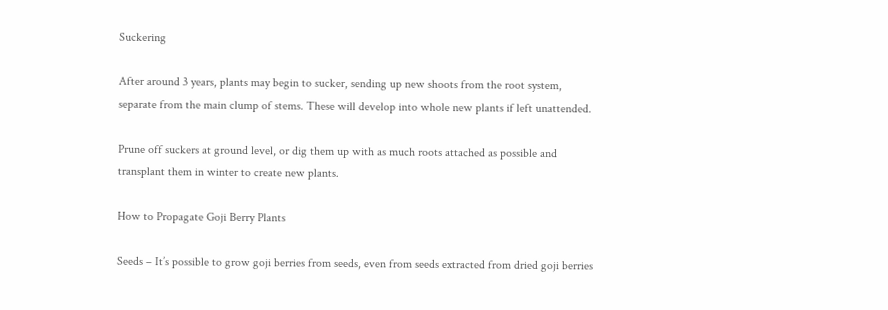Suckering

After around 3 years, plants may begin to sucker, sending up new shoots from the root system, separate from the main clump of stems. These will develop into whole new plants if left unattended.

Prune off suckers at ground level, or dig them up with as much roots attached as possible and transplant them in winter to create new plants.

How to Propagate Goji Berry Plants

Seeds – It’s possible to grow goji berries from seeds, even from seeds extracted from dried goji berries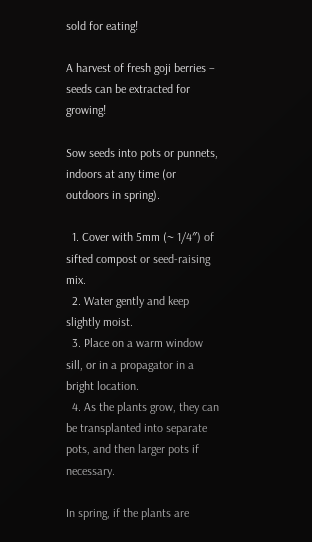sold for eating!

A harvest of fresh goji berries – seeds can be extracted for growing!

Sow seeds into pots or punnets, indoors at any time (or outdoors in spring).

  1. Cover with 5mm (~ 1/4″) of sifted compost or seed-raising mix.
  2. Water gently and keep slightly moist.
  3. Place on a warm window sill, or in a propagator in a bright location.
  4. As the plants grow, they can be transplanted into separate pots, and then larger pots if necessary.

In spring, if the plants are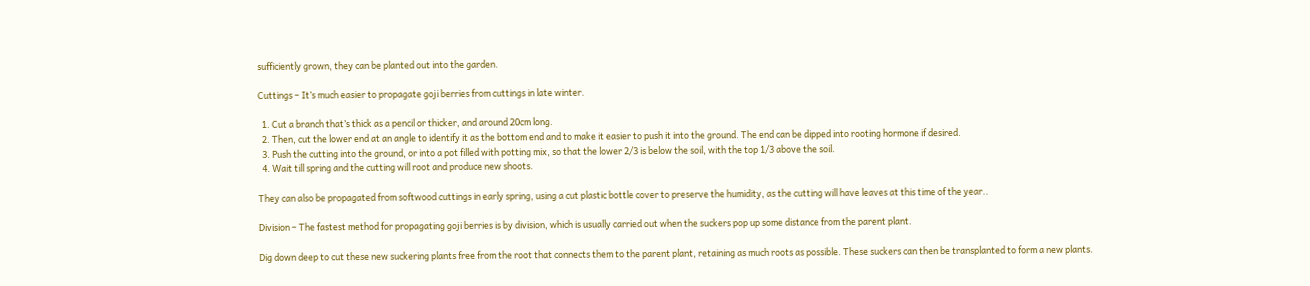sufficiently grown, they can be planted out into the garden.

Cuttings – It’s much easier to propagate goji berries from cuttings in late winter.

  1. Cut a branch that’s thick as a pencil or thicker, and around 20cm long.
  2. Then, cut the lower end at an angle to identify it as the bottom end and to make it easier to push it into the ground. The end can be dipped into rooting hormone if desired.
  3. Push the cutting into the ground, or into a pot filled with potting mix, so that the lower 2/3 is below the soil, with the top 1/3 above the soil.
  4. Wait till spring and the cutting will root and produce new shoots.

They can also be propagated from softwood cuttings in early spring, using a cut plastic bottle cover to preserve the humidity, as the cutting will have leaves at this time of the year..

Division – The fastest method for propagating goji berries is by division, which is usually carried out when the suckers pop up some distance from the parent plant.

Dig down deep to cut these new suckering plants free from the root that connects them to the parent plant, retaining as much roots as possible. These suckers can then be transplanted to form a new plants.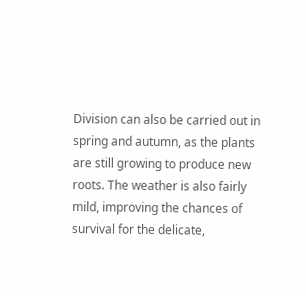Division can also be carried out in spring and autumn, as the plants are still growing to produce new roots. The weather is also fairly mild, improving the chances of survival for the delicate,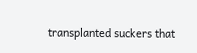transplanted suckers that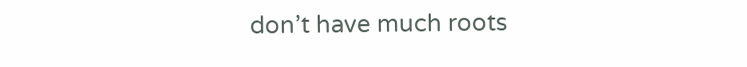don’t have much roots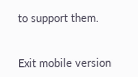to support them.


Exit mobile version